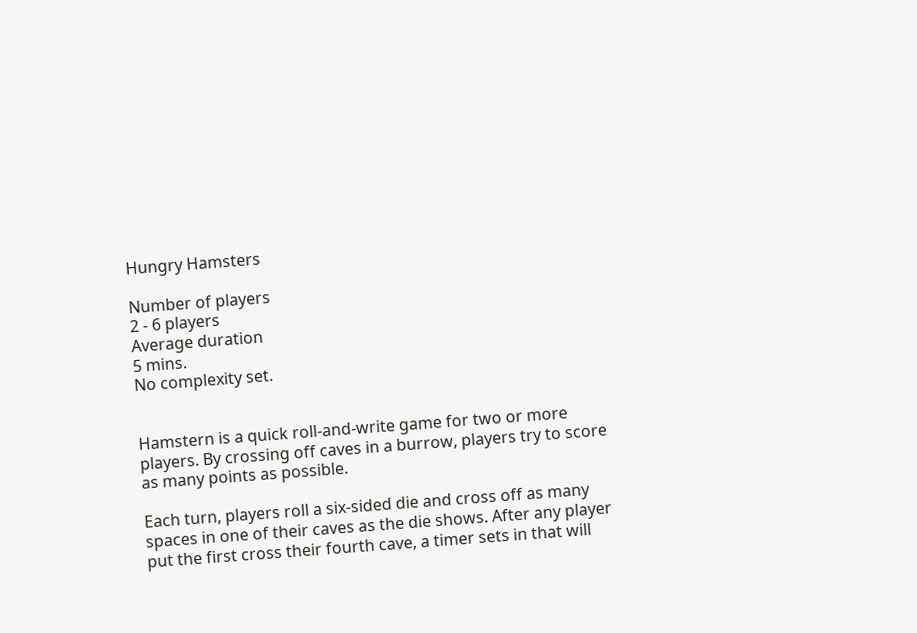Hungry Hamsters

Number of players
2 - 6 players
Average duration
5 mins.
No complexity set.


Hamstern is a quick roll-and-write game for two or more players. By crossing off caves in a burrow, players try to score as many points as possible.

Each turn, players roll a six-sided die and cross off as many spaces in one of their caves as the die shows. After any player put the first cross their fourth cave, a timer sets in that will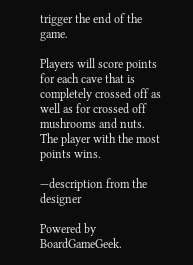trigger the end of the game.

Players will score points for each cave that is completely crossed off as well as for crossed off mushrooms and nuts. The player with the most points wins.

—description from the designer

Powered by BoardGameGeek.